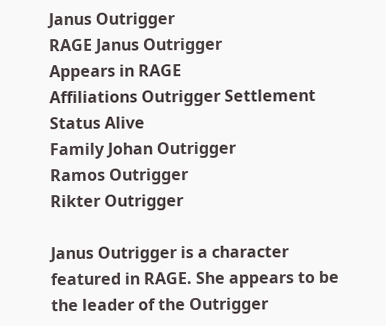Janus Outrigger
RAGE Janus Outrigger
Appears in RAGE
Affiliations Outrigger Settlement
Status Alive
Family Johan Outrigger
Ramos Outrigger
Rikter Outrigger

Janus Outrigger is a character featured in RAGE. She appears to be the leader of the Outrigger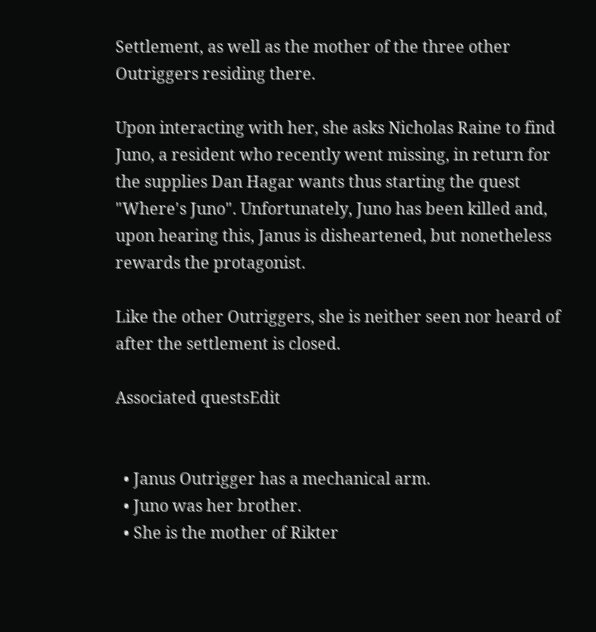Settlement, as well as the mother of the three other Outriggers residing there.

Upon interacting with her, she asks Nicholas Raine to find Juno, a resident who recently went missing, in return for the supplies Dan Hagar wants thus starting the quest "Where's Juno". Unfortunately, Juno has been killed and, upon hearing this, Janus is disheartened, but nonetheless rewards the protagonist.

Like the other Outriggers, she is neither seen nor heard of after the settlement is closed.

Associated questsEdit


  • Janus Outrigger has a mechanical arm.
  • Juno was her brother.
  • She is the mother of Rikter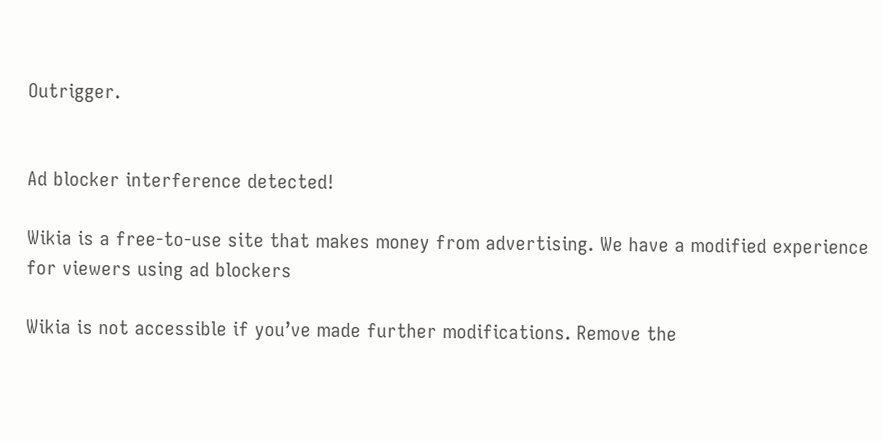Outrigger.


Ad blocker interference detected!

Wikia is a free-to-use site that makes money from advertising. We have a modified experience for viewers using ad blockers

Wikia is not accessible if you’ve made further modifications. Remove the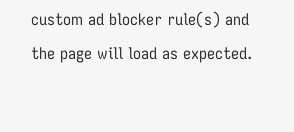custom ad blocker rule(s) and the page will load as expected.